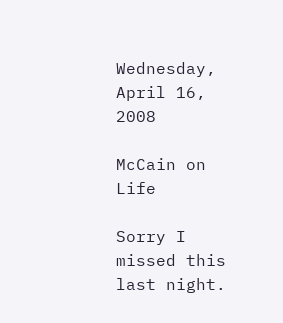Wednesday, April 16, 2008

McCain on Life

Sorry I missed this last night.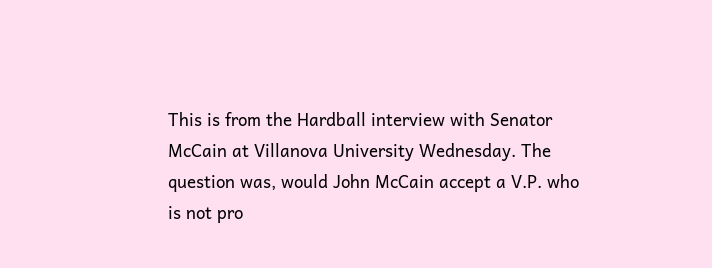This is from the Hardball interview with Senator McCain at Villanova University Wednesday. The question was, would John McCain accept a V.P. who is not pro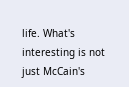life. What's interesting is not just McCain's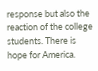response but also the reaction of the college students. There is hope for America.